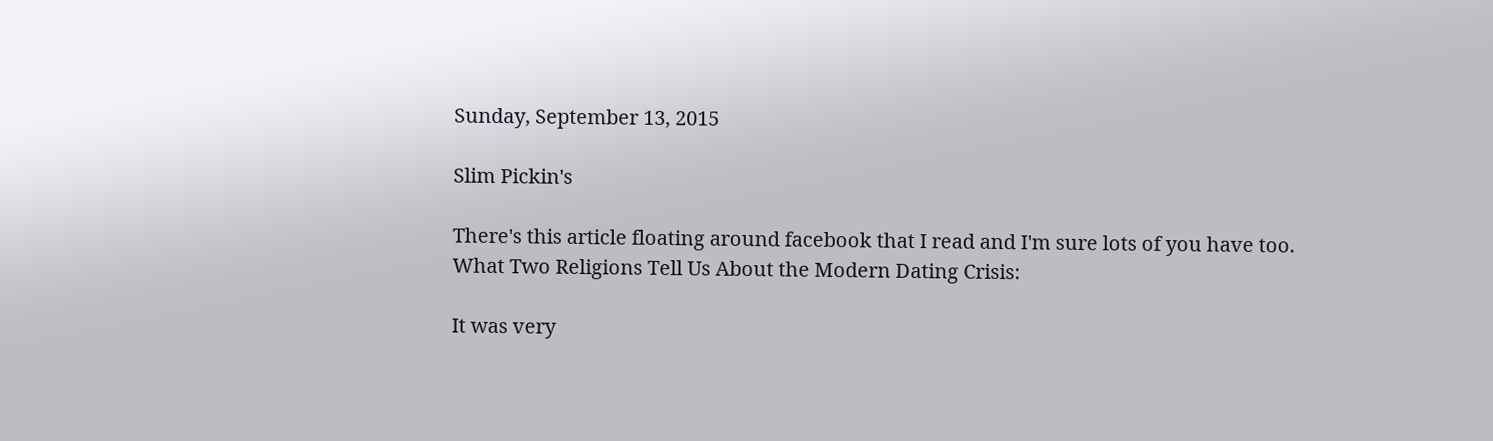Sunday, September 13, 2015

Slim Pickin's

There's this article floating around facebook that I read and I'm sure lots of you have too.
What Two Religions Tell Us About the Modern Dating Crisis:

It was very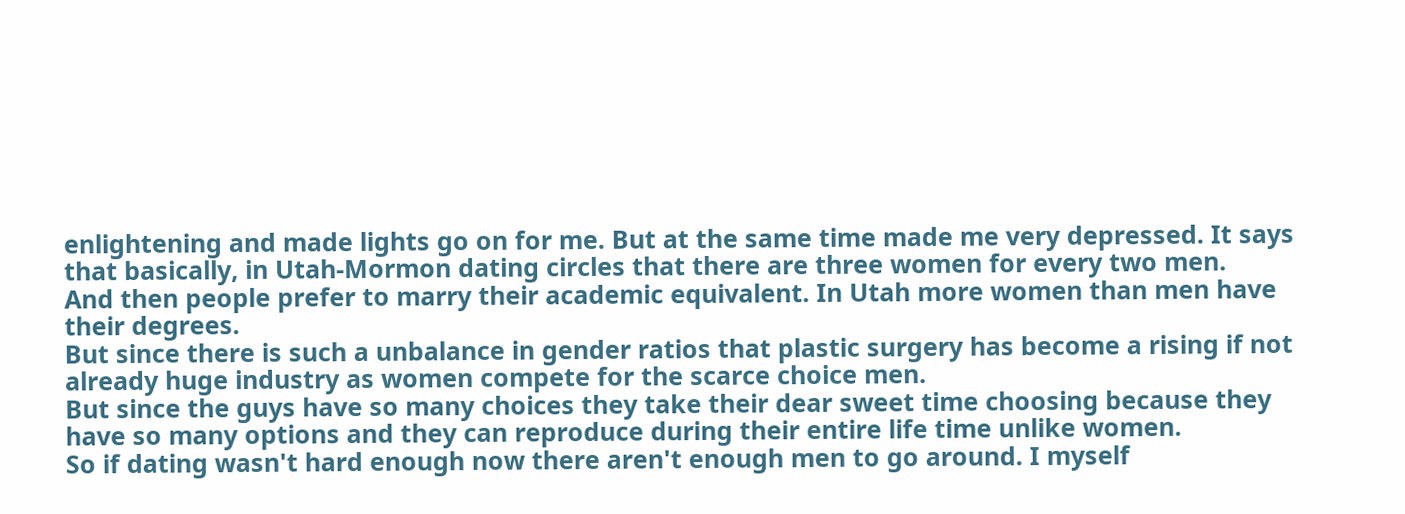enlightening and made lights go on for me. But at the same time made me very depressed. It says that basically, in Utah-Mormon dating circles that there are three women for every two men.
And then people prefer to marry their academic equivalent. In Utah more women than men have their degrees.
But since there is such a unbalance in gender ratios that plastic surgery has become a rising if not already huge industry as women compete for the scarce choice men.
But since the guys have so many choices they take their dear sweet time choosing because they have so many options and they can reproduce during their entire life time unlike women.
So if dating wasn't hard enough now there aren't enough men to go around. I myself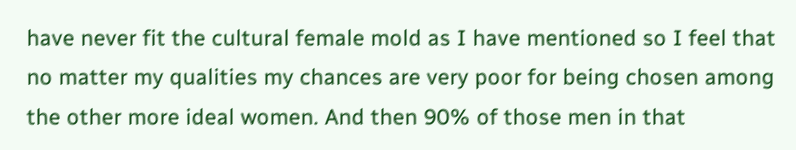have never fit the cultural female mold as I have mentioned so I feel that no matter my qualities my chances are very poor for being chosen among the other more ideal women. And then 90% of those men in that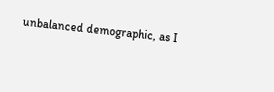unbalanced demographic, as I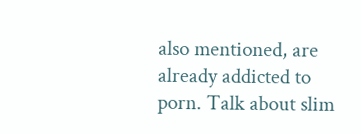also mentioned, are already addicted to porn. Talk about slim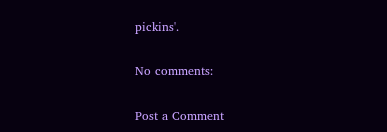pickins'.

No comments:

Post a Comment